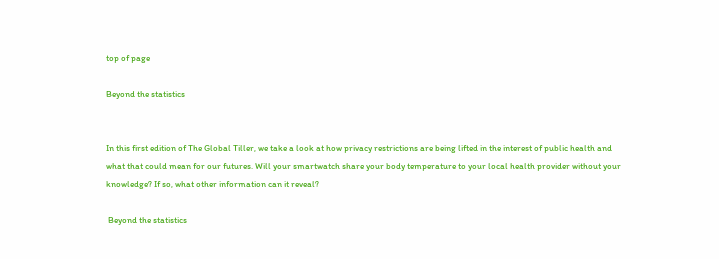top of page

Beyond the statistics


In this first edition of The Global Tiller, we take a look at how privacy restrictions are being lifted in the interest of public health and what that could mean for our futures. Will your smartwatch share your body temperature to your local health provider without your knowledge? If so, what other information can it reveal?

 Beyond the statistics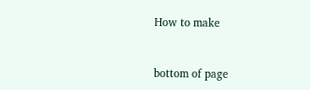How to make


bottom of page